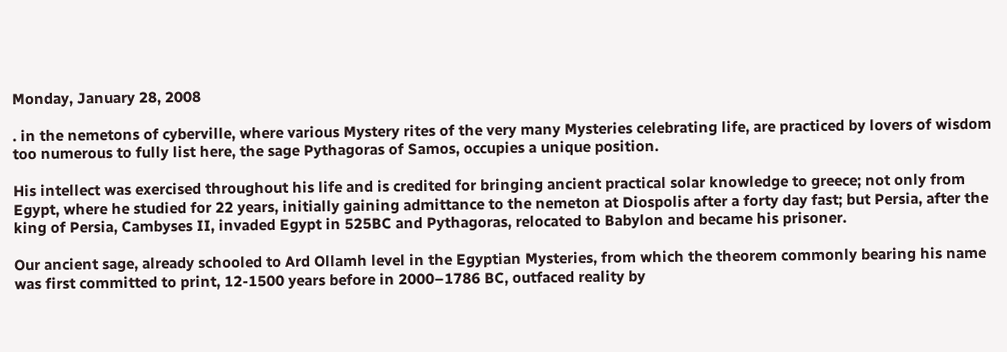Monday, January 28, 2008

. in the nemetons of cyberville, where various Mystery rites of the very many Mysteries celebrating life, are practiced by lovers of wisdom too numerous to fully list here, the sage Pythagoras of Samos, occupies a unique position.

His intellect was exercised throughout his life and is credited for bringing ancient practical solar knowledge to greece; not only from Egypt, where he studied for 22 years, initially gaining admittance to the nemeton at Diospolis after a forty day fast; but Persia, after the king of Persia, Cambyses II, invaded Egypt in 525BC and Pythagoras, relocated to Babylon and became his prisoner.

Our ancient sage, already schooled to Ard Ollamh level in the Egyptian Mysteries, from which the theorem commonly bearing his name was first committed to print, 12-1500 years before in 2000–1786 BC, outfaced reality by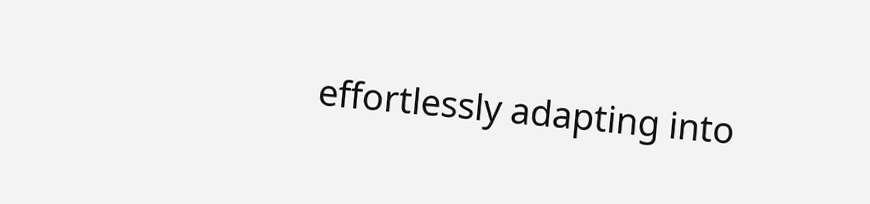effortlessly adapting into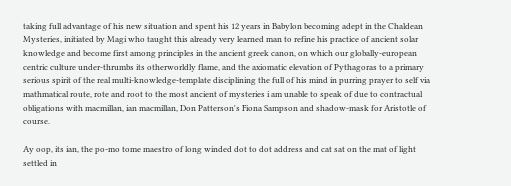taking full advantage of his new situation and spent his 12 years in Babylon becoming adept in the Chaldean Mysteries, initiated by Magi who taught this already very learned man to refine his practice of ancient solar knowledge and become first among principles in the ancient greek canon, on which our globally-european centric culture under-thrumbs its otherworldly flame, and the axiomatic elevation of Pythagoras to a primary serious spirit of the real multi-knowledge-template disciplining the full of his mind in purring prayer to self via mathmatical route, rote and root to the most ancient of mysteries i am unable to speak of due to contractual obligations with macmillan, ian macmillan, Don Patterson's Fiona Sampson and shadow-mask for Aristotle of course.

Ay oop, its ian, the po-mo tome maestro of long winded dot to dot address and cat sat on the mat of light settled in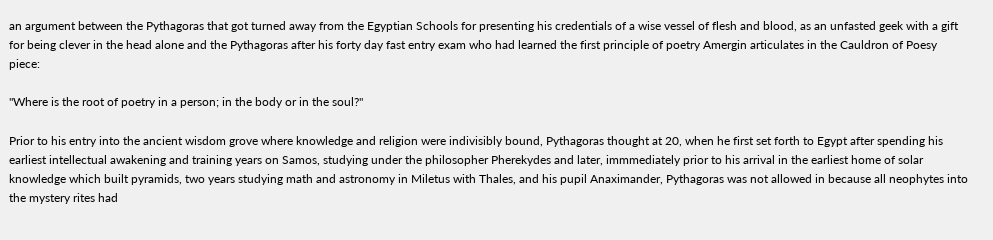an argument between the Pythagoras that got turned away from the Egyptian Schools for presenting his credentials of a wise vessel of flesh and blood, as an unfasted geek with a gift for being clever in the head alone and the Pythagoras after his forty day fast entry exam who had learned the first principle of poetry Amergin articulates in the Cauldron of Poesy piece:

"Where is the root of poetry in a person; in the body or in the soul?"

Prior to his entry into the ancient wisdom grove where knowledge and religion were indivisibly bound, Pythagoras thought at 20, when he first set forth to Egypt after spending his earliest intellectual awakening and training years on Samos, studying under the philosopher Pherekydes and later, immmediately prior to his arrival in the earliest home of solar knowledge which built pyramids, two years studying math and astronomy in Miletus with Thales, and his pupil Anaximander, Pythagoras was not allowed in because all neophytes into the mystery rites had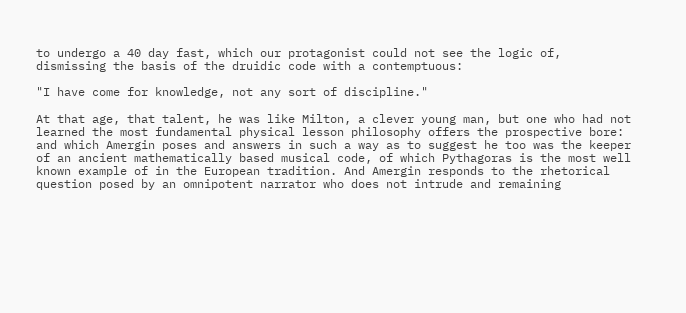to undergo a 40 day fast, which our protagonist could not see the logic of, dismissing the basis of the druidic code with a contemptuous:

"I have come for knowledge, not any sort of discipline."

At that age, that talent, he was like Milton, a clever young man, but one who had not learned the most fundamental physical lesson philosophy offers the prospective bore: and which Amergin poses and answers in such a way as to suggest he too was the keeper of an ancient mathematically based musical code, of which Pythagoras is the most well known example of in the European tradition. And Amergin responds to the rhetorical question posed by an omnipotent narrator who does not intrude and remaining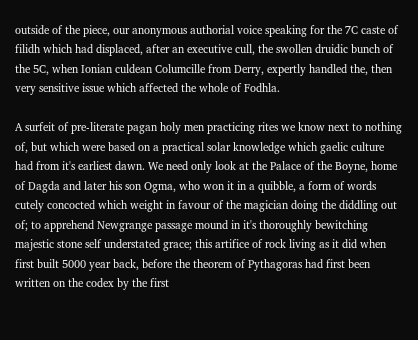outside of the piece, our anonymous authorial voice speaking for the 7C caste of filidh which had displaced, after an executive cull, the swollen druidic bunch of the 5C, when Ionian culdean Columcille from Derry, expertly handled the, then very sensitive issue which affected the whole of Fodhla.

A surfeit of pre-literate pagan holy men practicing rites we know next to nothing of, but which were based on a practical solar knowledge which gaelic culture had from it's earliest dawn. We need only look at the Palace of the Boyne, home of Dagda and later his son Ogma, who won it in a quibble, a form of words cutely concocted which weight in favour of the magician doing the diddling out of; to apprehend Newgrange passage mound in it's thoroughly bewitching majestic stone self understated grace; this artifice of rock living as it did when first built 5000 year back, before the theorem of Pythagoras had first been written on the codex by the first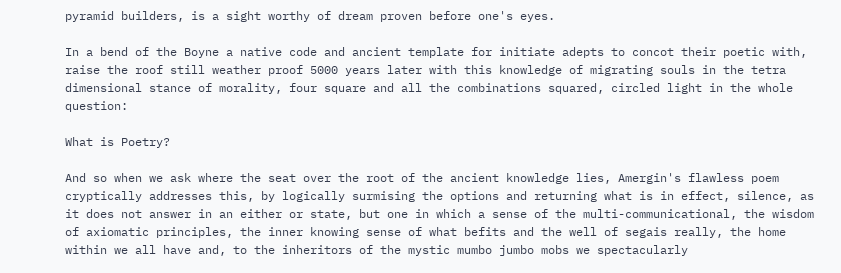pyramid builders, is a sight worthy of dream proven before one's eyes.

In a bend of the Boyne a native code and ancient template for initiate adepts to concot their poetic with, raise the roof still weather proof 5000 years later with this knowledge of migrating souls in the tetra dimensional stance of morality, four square and all the combinations squared, circled light in the whole question:

What is Poetry?

And so when we ask where the seat over the root of the ancient knowledge lies, Amergin's flawless poem cryptically addresses this, by logically surmising the options and returning what is in effect, silence, as it does not answer in an either or state, but one in which a sense of the multi-communicational, the wisdom of axiomatic principles, the inner knowing sense of what befits and the well of segais really, the home within we all have and, to the inheritors of the mystic mumbo jumbo mobs we spectacularly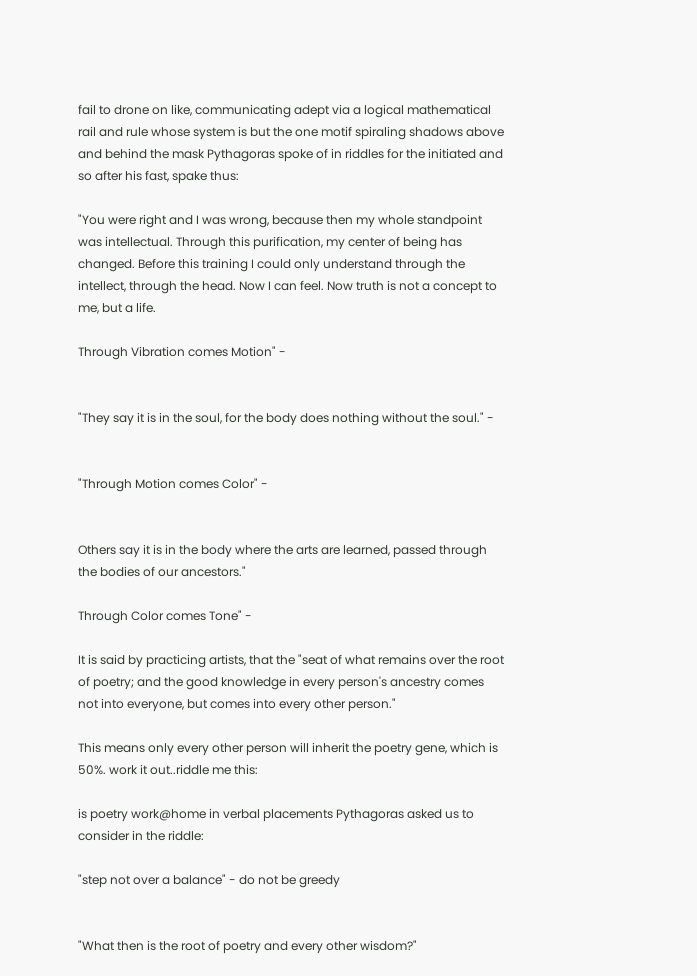fail to drone on like, communicating adept via a logical mathematical rail and rule whose system is but the one motif spiraling shadows above and behind the mask Pythagoras spoke of in riddles for the initiated and so after his fast, spake thus:

"You were right and I was wrong, because then my whole standpoint was intellectual. Through this purification, my center of being has changed. Before this training I could only understand through the intellect, through the head. Now I can feel. Now truth is not a concept to me, but a life.

Through Vibration comes Motion" -


"They say it is in the soul, for the body does nothing without the soul." -


"Through Motion comes Color" -


Others say it is in the body where the arts are learned, passed through the bodies of our ancestors."

Through Color comes Tone" -

It is said by practicing artists, that the "seat of what remains over the root of poetry; and the good knowledge in every person's ancestry comes not into everyone, but comes into every other person."

This means only every other person will inherit the poetry gene, which is 50%. work it out..riddle me this:

is poetry work@home in verbal placements Pythagoras asked us to consider in the riddle:

"step not over a balance" - do not be greedy


"What then is the root of poetry and every other wisdom?"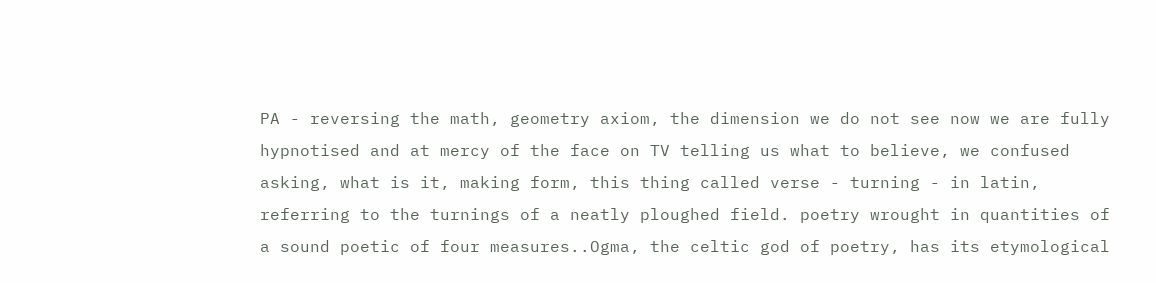PA - reversing the math, geometry axiom, the dimension we do not see now we are fully hypnotised and at mercy of the face on TV telling us what to believe, we confused asking, what is it, making form, this thing called verse - turning - in latin, referring to the turnings of a neatly ploughed field. poetry wrought in quantities of a sound poetic of four measures..Ogma, the celtic god of poetry, has its etymological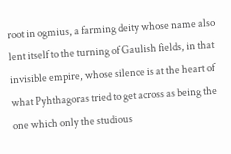root in ogmius, a farming deity whose name also lent itself to the turning of Gaulish fields, in that invisible empire, whose silence is at the heart of what Pyhthagoras tried to get across as being the one which only the studious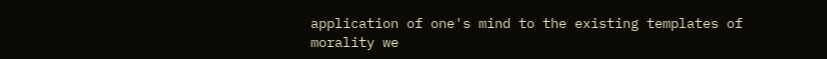application of one's mind to the existing templates of morality we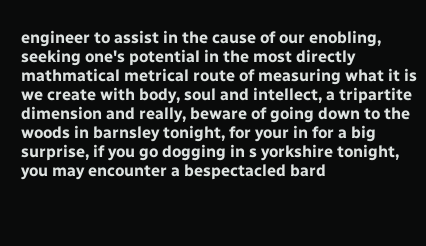engineer to assist in the cause of our enobling, seeking one's potential in the most directly mathmatical metrical route of measuring what it is we create with body, soul and intellect, a tripartite dimension and really, beware of going down to the woods in barnsley tonight, for your in for a big surprise, if you go dogging in s yorkshire tonight, you may encounter a bespectacled bard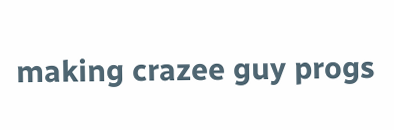making crazee guy progs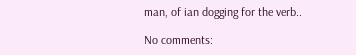man, of ian dogging for the verb..

No comments: